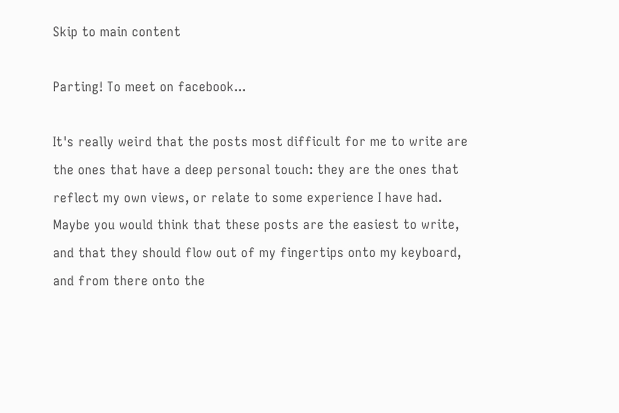Skip to main content

Parting! To meet on facebook...

It's really weird that the posts most difficult for me to write are the ones that have a deep personal touch: they are the ones that reflect my own views, or relate to some experience I have had. Maybe you would think that these posts are the easiest to write, and that they should flow out of my fingertips onto my keyboard, and from there onto the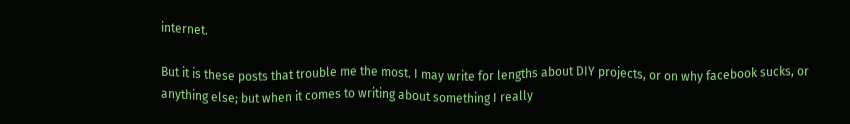internet.

But it is these posts that trouble me the most. I may write for lengths about DIY projects, or on why facebook sucks, or anything else; but when it comes to writing about something I really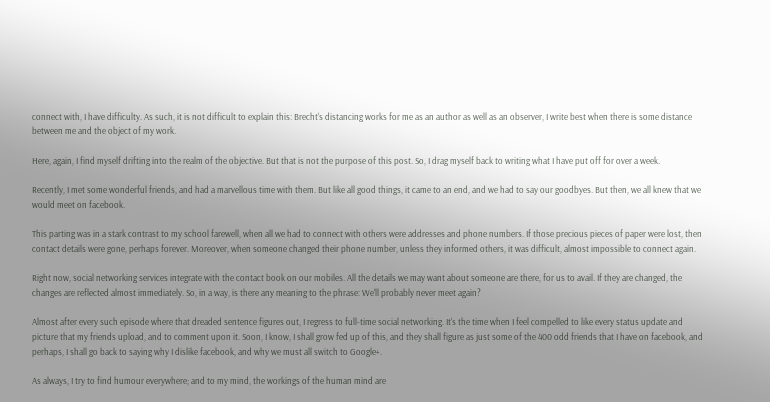connect with, I have difficulty. As such, it is not difficult to explain this: Brecht's distancing works for me as an author as well as an observer, I write best when there is some distance between me and the object of my work.

Here, again, I find myself drifting into the realm of the objective. But that is not the purpose of this post. So, I drag myself back to writing what I have put off for over a week.

Recently, I met some wonderful friends, and had a marvellous time with them. But like all good things, it came to an end, and we had to say our goodbyes. But then, we all knew that we would meet on facebook.

This parting was in a stark contrast to my school farewell, when all we had to connect with others were addresses and phone numbers. If those precious pieces of paper were lost, then contact details were gone, perhaps forever. Moreover, when someone changed their phone number, unless they informed others, it was difficult, almost impossible to connect again.

Right now, social networking services integrate with the contact book on our mobiles. All the details we may want about someone are there, for us to avail. If they are changed, the changes are reflected almost immediately. So, in a way, is there any meaning to the phrase: We'll probably never meet again?

Almost after every such episode where that dreaded sentence figures out, I regress to full-time social networking. It's the time when I feel compelled to like every status update and picture that my friends upload, and to comment upon it. Soon, I know, I shall grow fed up of this, and they shall figure as just some of the 400 odd friends that I have on facebook, and perhaps, I shall go back to saying why I dislike facebook, and why we must all switch to Google+.

As always, I try to find humour everywhere; and to my mind, the workings of the human mind are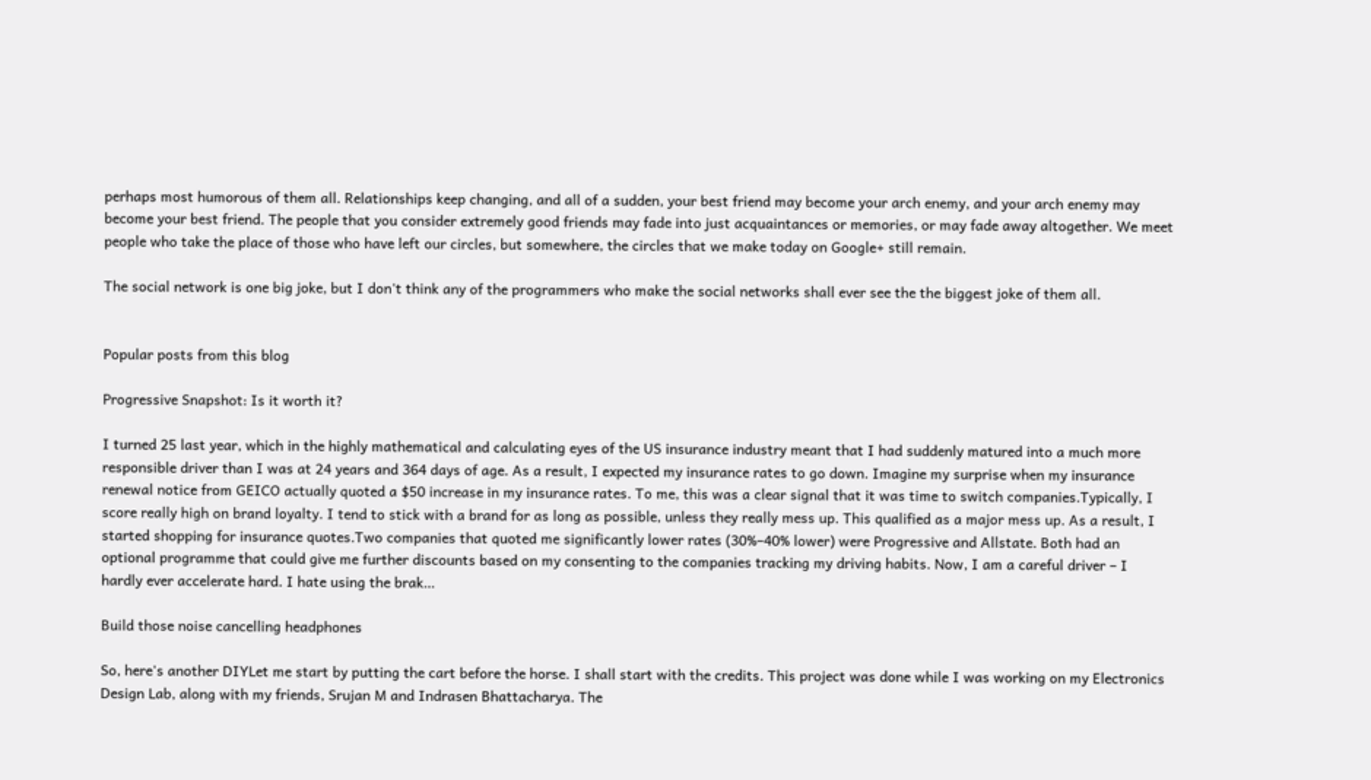perhaps most humorous of them all. Relationships keep changing, and all of a sudden, your best friend may become your arch enemy, and your arch enemy may become your best friend. The people that you consider extremely good friends may fade into just acquaintances or memories, or may fade away altogether. We meet people who take the place of those who have left our circles, but somewhere, the circles that we make today on Google+ still remain.

The social network is one big joke, but I don't think any of the programmers who make the social networks shall ever see the the biggest joke of them all.


Popular posts from this blog

Progressive Snapshot: Is it worth it?

I turned 25 last year, which in the highly mathematical and calculating eyes of the US insurance industry meant that I had suddenly matured into a much more responsible driver than I was at 24 years and 364 days of age. As a result, I expected my insurance rates to go down. Imagine my surprise when my insurance renewal notice from GEICO actually quoted a $50 increase in my insurance rates. To me, this was a clear signal that it was time to switch companies.Typically, I score really high on brand loyalty. I tend to stick with a brand for as long as possible, unless they really mess up. This qualified as a major mess up. As a result, I started shopping for insurance quotes.Two companies that quoted me significantly lower rates (30%–40% lower) were Progressive and Allstate. Both had an optional programme that could give me further discounts based on my consenting to the companies tracking my driving habits. Now, I am a careful driver – I hardly ever accelerate hard. I hate using the brak…

Build those noise cancelling headphones

So, here's another DIYLet me start by putting the cart before the horse. I shall start with the credits. This project was done while I was working on my Electronics Design Lab, along with my friends, Srujan M and Indrasen Bhattacharya. The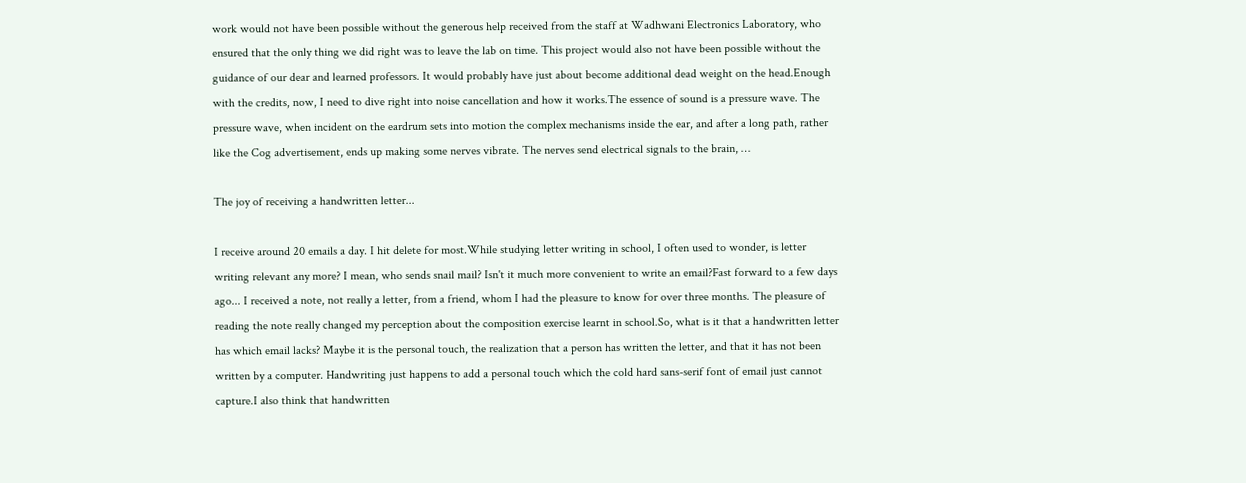work would not have been possible without the generous help received from the staff at Wadhwani Electronics Laboratory, who ensured that the only thing we did right was to leave the lab on time. This project would also not have been possible without the guidance of our dear and learned professors. It would probably have just about become additional dead weight on the head.Enough with the credits, now, I need to dive right into noise cancellation and how it works.The essence of sound is a pressure wave. The pressure wave, when incident on the eardrum sets into motion the complex mechanisms inside the ear, and after a long path, rather like the Cog advertisement, ends up making some nerves vibrate. The nerves send electrical signals to the brain, …

The joy of receiving a handwritten letter...

I receive around 20 emails a day. I hit delete for most.While studying letter writing in school, I often used to wonder, is letter writing relevant any more? I mean, who sends snail mail? Isn't it much more convenient to write an email?Fast forward to a few days ago... I received a note, not really a letter, from a friend, whom I had the pleasure to know for over three months. The pleasure of reading the note really changed my perception about the composition exercise learnt in school.So, what is it that a handwritten letter has which email lacks? Maybe it is the personal touch, the realization that a person has written the letter, and that it has not been written by a computer. Handwriting just happens to add a personal touch which the cold hard sans-serif font of email just cannot capture.I also think that handwritten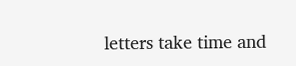letters take time and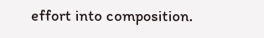effort into composition.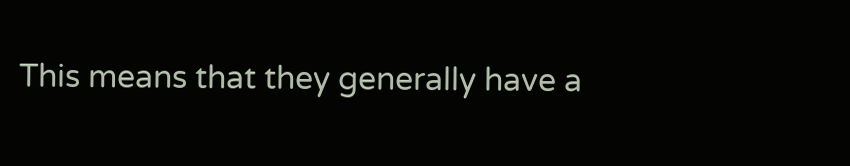This means that they generally have a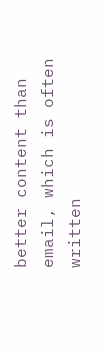better content than email, which is often written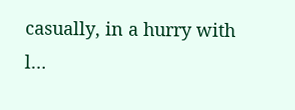casually, in a hurry with l…